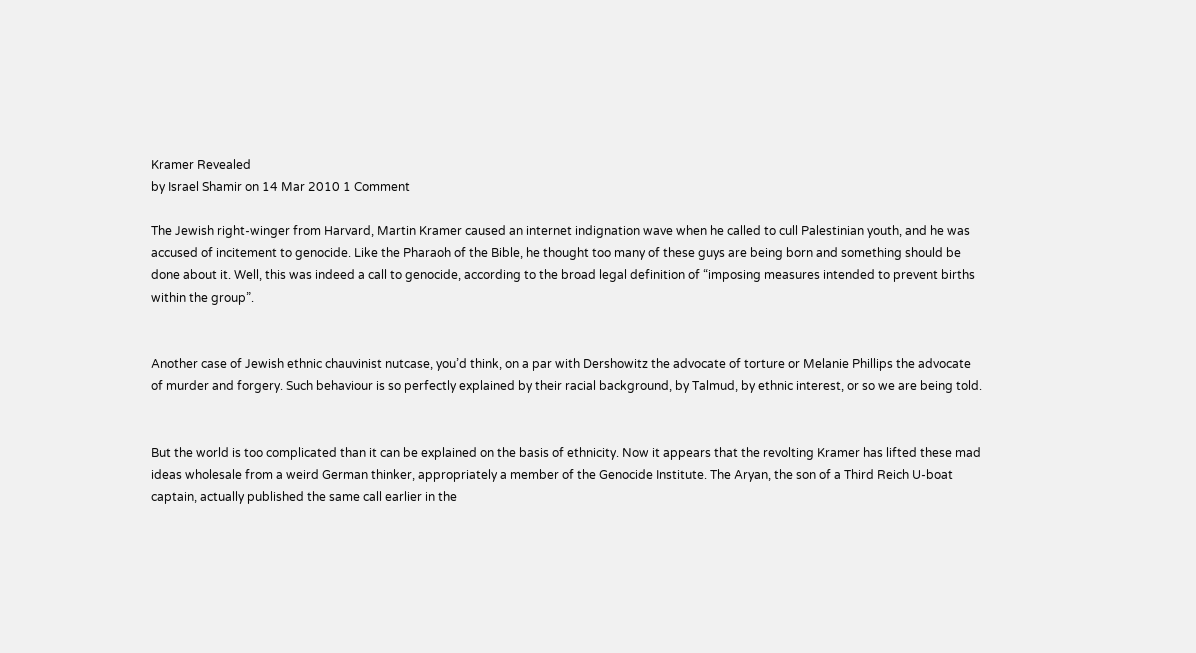Kramer Revealed
by Israel Shamir on 14 Mar 2010 1 Comment

The Jewish right-winger from Harvard, Martin Kramer caused an internet indignation wave when he called to cull Palestinian youth, and he was accused of incitement to genocide. Like the Pharaoh of the Bible, he thought too many of these guys are being born and something should be done about it. Well, this was indeed a call to genocide, according to the broad legal definition of “imposing measures intended to prevent births within the group”.


Another case of Jewish ethnic chauvinist nutcase, you’d think, on a par with Dershowitz the advocate of torture or Melanie Phillips the advocate of murder and forgery. Such behaviour is so perfectly explained by their racial background, by Talmud, by ethnic interest, or so we are being told.


But the world is too complicated than it can be explained on the basis of ethnicity. Now it appears that the revolting Kramer has lifted these mad ideas wholesale from a weird German thinker, appropriately a member of the Genocide Institute. The Aryan, the son of a Third Reich U-boat captain, actually published the same call earlier in the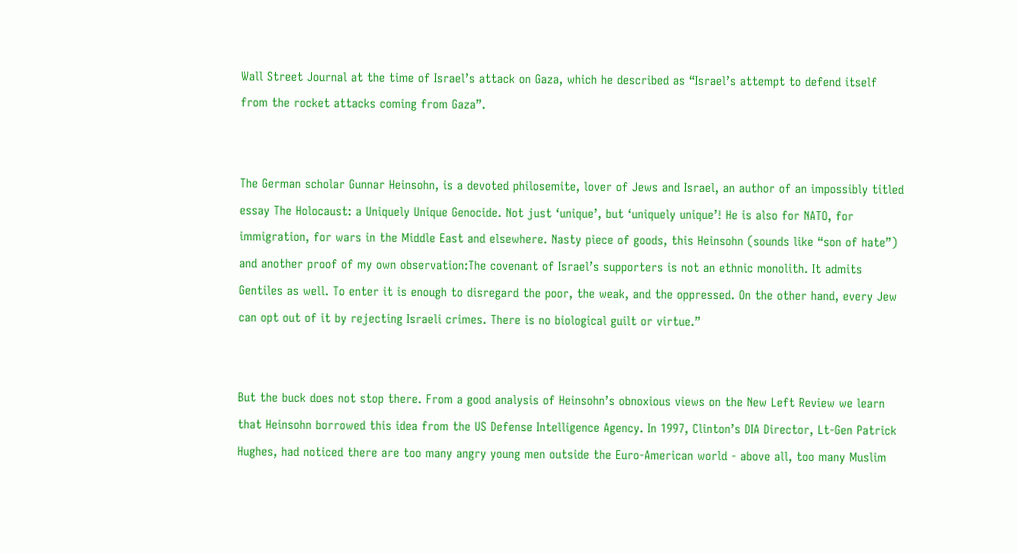Wall Street Journal at the time of Israel’s attack on Gaza, which he described as “Israel’s attempt to defend itself from the rocket attacks coming from Gaza”.


The German scholar Gunnar Heinsohn, is a devoted philosemite, lover of Jews and Israel, an author of an impossibly titled essay The Holocaust: a Uniquely Unique Genocide. Not just ‘unique’, but ‘uniquely unique’! He is also for NATO, for immigration, for wars in the Middle East and elsewhere. Nasty piece of goods, this Heinsohn (sounds like “son of hate”) and another proof of my own observation:The covenant of Israel’s supporters is not an ethnic monolith. It admits Gentiles as well. To enter it is enough to disregard the poor, the weak, and the oppressed. On the other hand, every Jew can opt out of it by rejecting Israeli crimes. There is no biological guilt or virtue.”


But the buck does not stop there. From a good analysis of Heinsohn’s obnoxious views on the New Left Review we learn that Heinsohn borrowed this idea from the US Defense Intelligence Agency. In 1997, Clinton’s DIA Director, Lt-Gen Patrick Hughes, had noticed there are too many angry young men outside the Euro-American world - above all, too many Muslim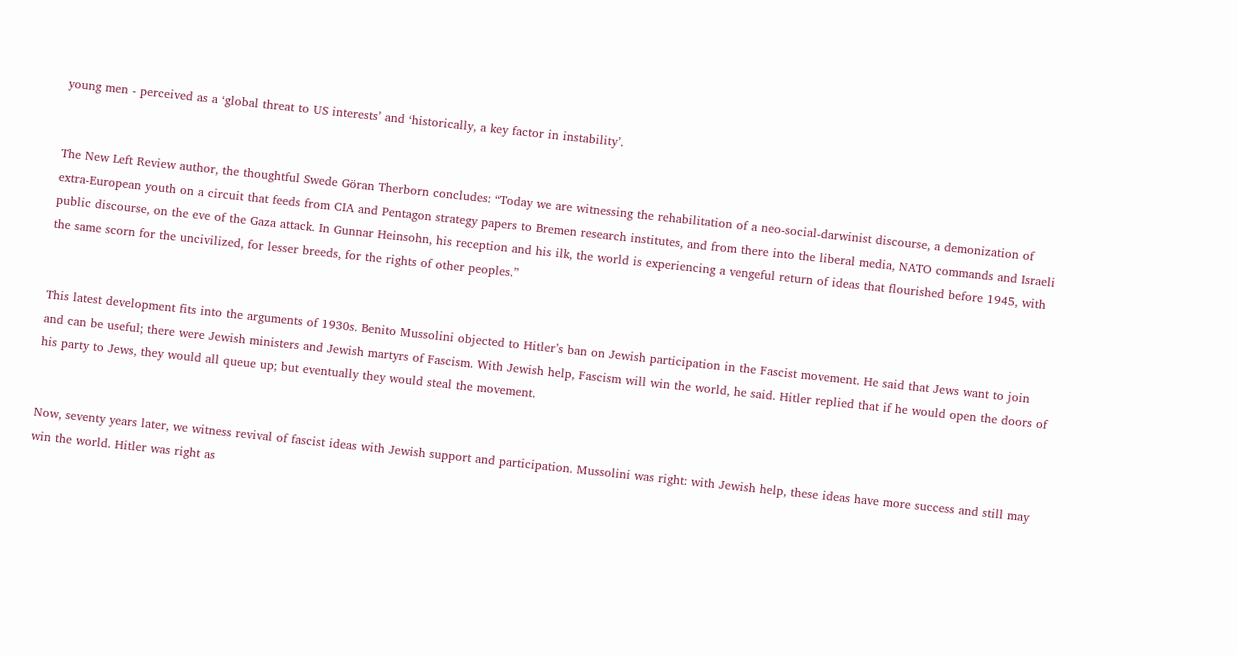young men - perceived as a ‘global threat to US interests’ and ‘historically, a key factor in instability’.


The New Left Review author, the thoughtful Swede Göran Therborn concludes: “Today we are witnessing the rehabilitation of a neo-social-darwinist discourse, a demonization of extra-European youth on a circuit that feeds from CIA and Pentagon strategy papers to Bremen research institutes, and from there into the liberal media, NATO commands and Israeli public discourse, on the eve of the Gaza attack. In Gunnar Heinsohn, his reception and his ilk, the world is experiencing a vengeful return of ideas that flourished before 1945, with the same scorn for the uncivilized, for lesser breeds, for the rights of other peoples.”


This latest development fits into the arguments of 1930s. Benito Mussolini objected to Hitler’s ban on Jewish participation in the Fascist movement. He said that Jews want to join and can be useful; there were Jewish ministers and Jewish martyrs of Fascism. With Jewish help, Fascism will win the world, he said. Hitler replied that if he would open the doors of his party to Jews, they would all queue up; but eventually they would steal the movement.


Now, seventy years later, we witness revival of fascist ideas with Jewish support and participation. Mussolini was right: with Jewish help, these ideas have more success and still may win the world. Hitler was right as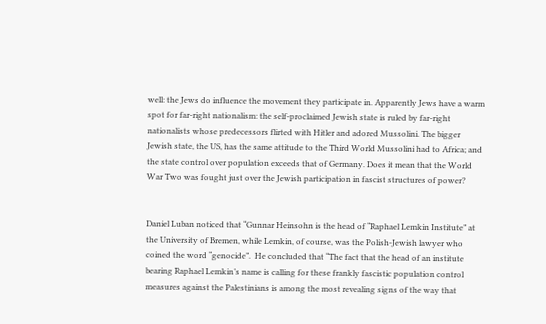well: the Jews do influence the movement they participate in. Apparently Jews have a warm spot for far-right nationalism: the self-proclaimed Jewish state is ruled by far-right nationalists whose predecessors flirted with Hitler and adored Mussolini. The bigger Jewish state, the US, has the same attitude to the Third World Mussolini had to Africa; and the state control over population exceeds that of Germany. Does it mean that the World War Two was fought just over the Jewish participation in fascist structures of power?


Daniel Luban noticed that “Gunnar Heinsohn is the head of “Raphael Lemkin Institute” at the University of Bremen, while Lemkin, of course, was the Polish-Jewish lawyer who coined the word “genocide”.  He concluded that “The fact that the head of an institute bearing Raphael Lemkin’s name is calling for these frankly fascistic population control measures against the Palestinians is among the most revealing signs of the way that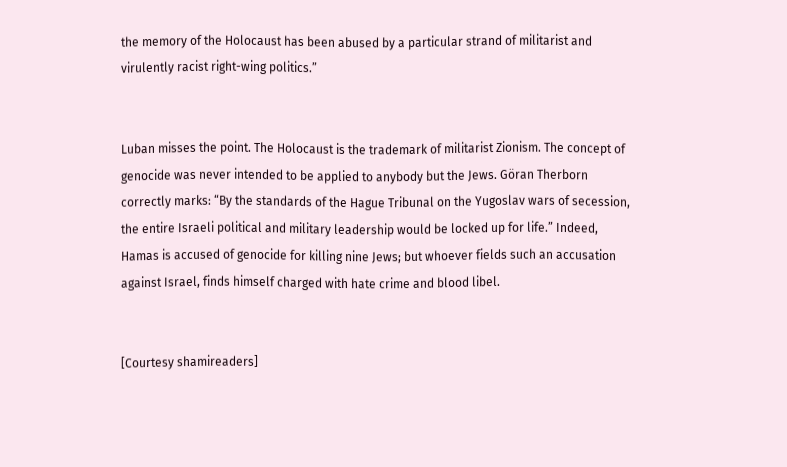the memory of the Holocaust has been abused by a particular strand of militarist and virulently racist right-wing politics.”


Luban misses the point. The Holocaust is the trademark of militarist Zionism. The concept of genocide was never intended to be applied to anybody but the Jews. Göran Therborn correctly marks: “By the standards of the Hague Tribunal on the Yugoslav wars of secession, the entire Israeli political and military leadership would be locked up for life.” Indeed, Hamas is accused of genocide for killing nine Jews; but whoever fields such an accusation against Israel, finds himself charged with hate crime and blood libel.


[Courtesy shamireaders]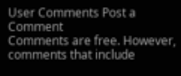User Comments Post a Comment
Comments are free. However, comments that include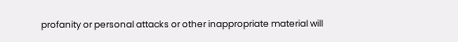profanity or personal attacks or other inappropriate material will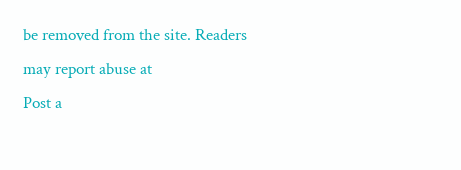be removed from the site. Readers may report abuse at
Post a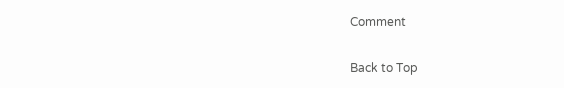Comment

Back to Top